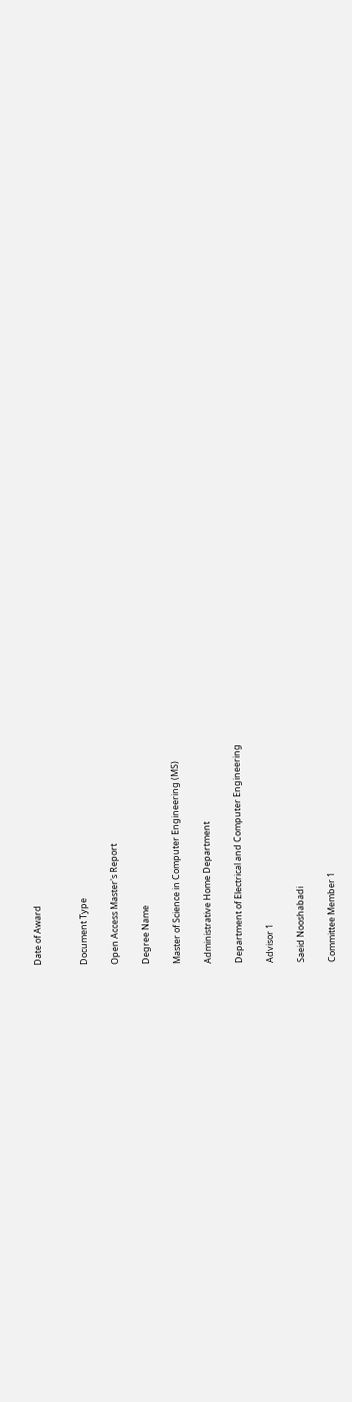Date of Award


Document Type

Open Access Master's Report

Degree Name

Master of Science in Computer Engineering (MS)

Administrative Home Department

Department of Electrical and Computer Engineering

Advisor 1

Saeid Nooshabadi

Committee Member 1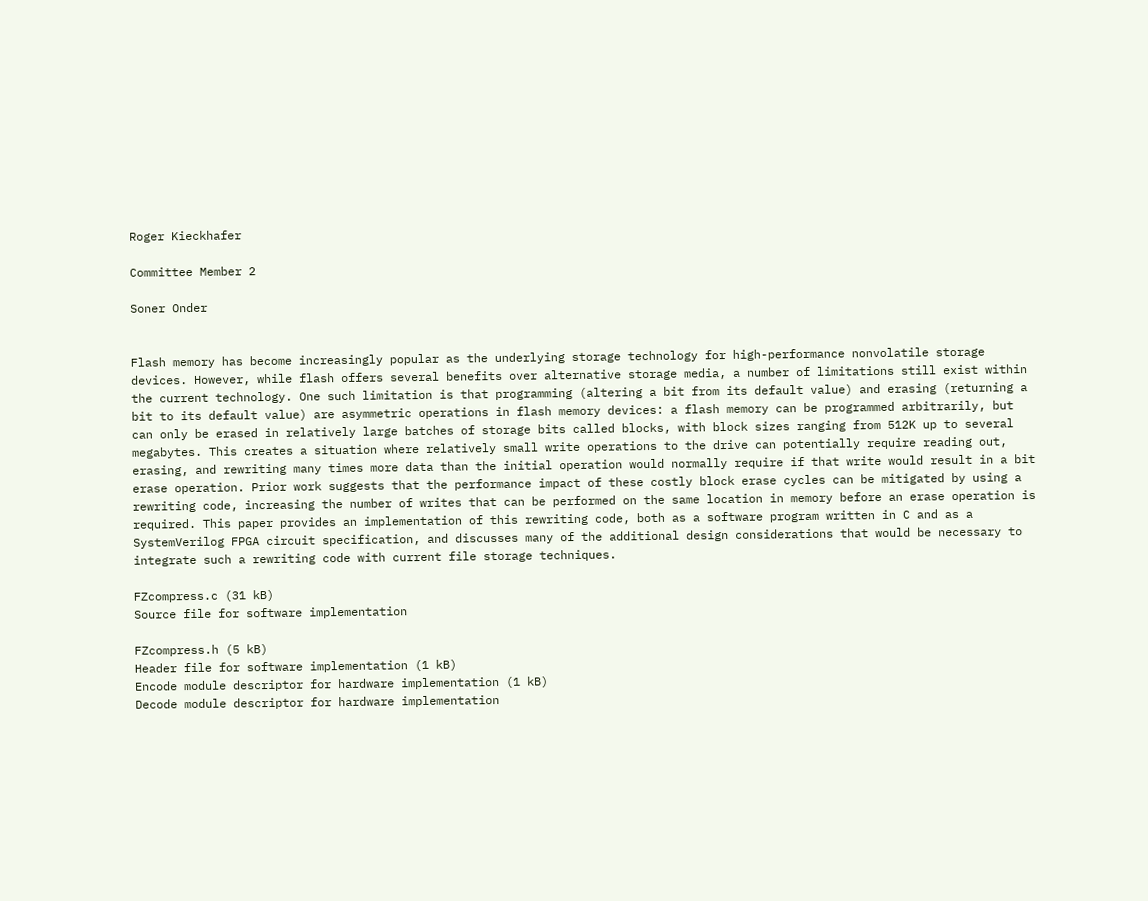Roger Kieckhafer

Committee Member 2

Soner Onder


Flash memory has become increasingly popular as the underlying storage technology for high-performance nonvolatile storage devices. However, while flash offers several benefits over alternative storage media, a number of limitations still exist within the current technology. One such limitation is that programming (altering a bit from its default value) and erasing (returning a bit to its default value) are asymmetric operations in flash memory devices: a flash memory can be programmed arbitrarily, but can only be erased in relatively large batches of storage bits called blocks, with block sizes ranging from 512K up to several megabytes. This creates a situation where relatively small write operations to the drive can potentially require reading out, erasing, and rewriting many times more data than the initial operation would normally require if that write would result in a bit erase operation. Prior work suggests that the performance impact of these costly block erase cycles can be mitigated by using a rewriting code, increasing the number of writes that can be performed on the same location in memory before an erase operation is required. This paper provides an implementation of this rewriting code, both as a software program written in C and as a SystemVerilog FPGA circuit specification, and discusses many of the additional design considerations that would be necessary to integrate such a rewriting code with current file storage techniques.

FZcompress.c (31 kB)
Source file for software implementation

FZcompress.h (5 kB)
Header file for software implementation (1 kB)
Encode module descriptor for hardware implementation (1 kB)
Decode module descriptor for hardware implementation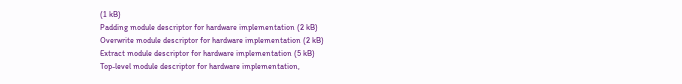(1 kB)
Padding module descriptor for hardware implementation (2 kB)
Overwrite module descriptor for hardware implementation (2 kB)
Extract module descriptor for hardware implementation (5 kB)
Top-level module descriptor for hardware implementation,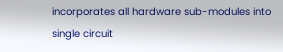incorporates all hardware sub-modules into single circuit